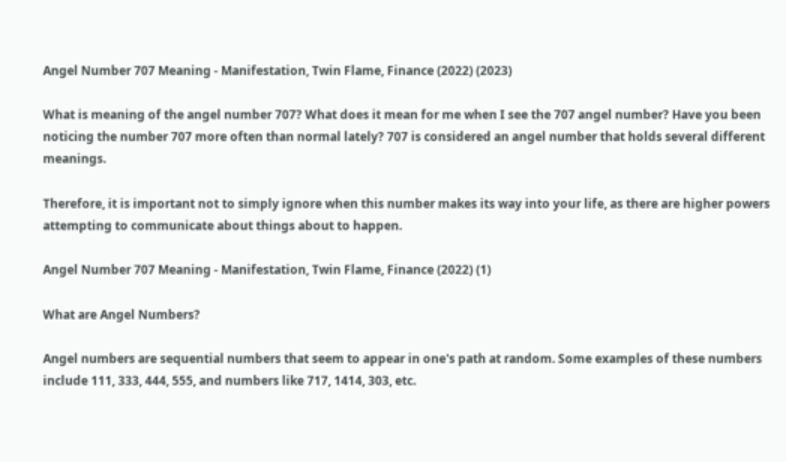Angel Number 707 Meaning - Manifestation, Twin Flame, Finance (2022) (2023)

What is meaning of the angel number 707? What does it mean for me when I see the 707 angel number? Have you been noticing the number 707 more often than normal lately? 707 is considered an angel number that holds several different meanings.

Therefore, it is important not to simply ignore when this number makes its way into your life, as there are higher powers attempting to communicate about things about to happen.

Angel Number 707 Meaning - Manifestation, Twin Flame, Finance (2022) (1)

What are Angel Numbers?

Angel numbers are sequential numbers that seem to appear in one's path at random. Some examples of these numbers include 111, 333, 444, 555, and numbers like 717, 1414, 303, etc.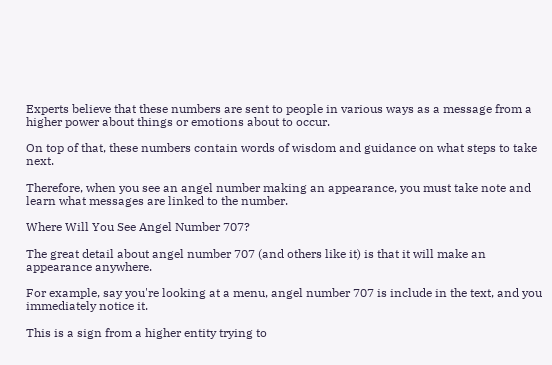Experts believe that these numbers are sent to people in various ways as a message from a higher power about things or emotions about to occur.

On top of that, these numbers contain words of wisdom and guidance on what steps to take next.

Therefore, when you see an angel number making an appearance, you must take note and learn what messages are linked to the number.

Where Will You See Angel Number 707?

The great detail about angel number 707 (and others like it) is that it will make an appearance anywhere.

For example, say you're looking at a menu, angel number 707 is include in the text, and you immediately notice it.

This is a sign from a higher entity trying to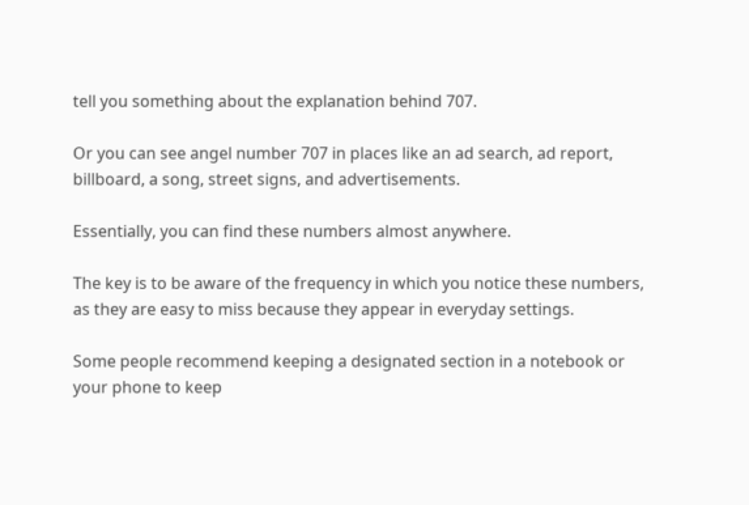tell you something about the explanation behind 707.

Or you can see angel number 707 in places like an ad search, ad report, billboard, a song, street signs, and advertisements.

Essentially, you can find these numbers almost anywhere.

The key is to be aware of the frequency in which you notice these numbers, as they are easy to miss because they appear in everyday settings.

Some people recommend keeping a designated section in a notebook or your phone to keep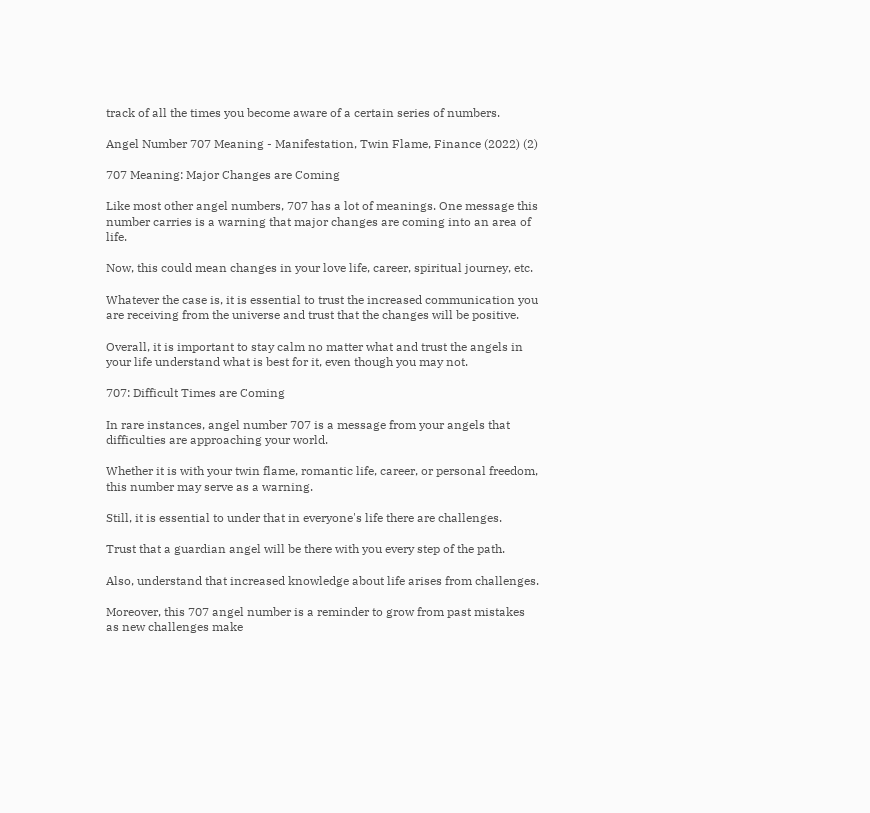track of all the times you become aware of a certain series of numbers.

Angel Number 707 Meaning - Manifestation, Twin Flame, Finance (2022) (2)

707 Meaning: Major Changes are Coming

Like most other angel numbers, 707 has a lot of meanings. One message this number carries is a warning that major changes are coming into an area of life.

Now, this could mean changes in your love life, career, spiritual journey, etc.

Whatever the case is, it is essential to trust the increased communication you are receiving from the universe and trust that the changes will be positive.

Overall, it is important to stay calm no matter what and trust the angels in your life understand what is best for it, even though you may not.

707: Difficult Times are Coming

In rare instances, angel number 707 is a message from your angels that difficulties are approaching your world.

Whether it is with your twin flame, romantic life, career, or personal freedom, this number may serve as a warning.

Still, it is essential to under that in everyone's life there are challenges.

Trust that a guardian angel will be there with you every step of the path.

Also, understand that increased knowledge about life arises from challenges.

Moreover, this 707 angel number is a reminder to grow from past mistakes as new challenges make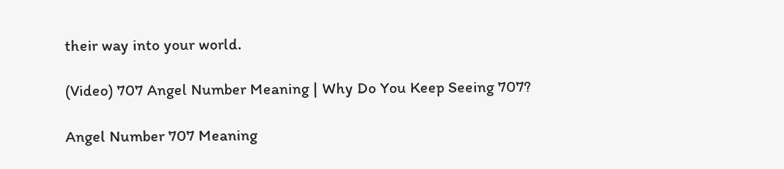their way into your world.

(Video) 707 Angel Number Meaning | Why Do You Keep Seeing 707?

Angel Number 707 Meaning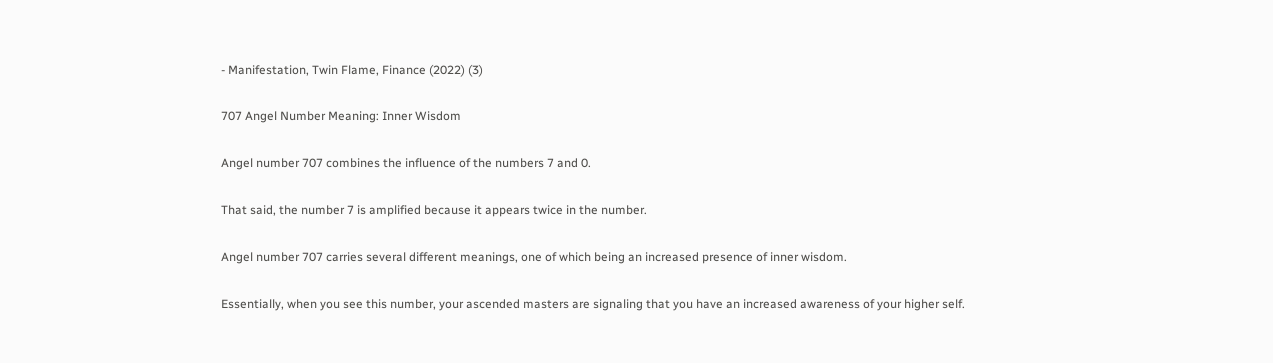- Manifestation, Twin Flame, Finance (2022) (3)

707 Angel Number Meaning: Inner Wisdom

Angel number 707 combines the influence of the numbers 7 and 0.

That said, the number 7 is amplified because it appears twice in the number.

Angel number 707 carries several different meanings, one of which being an increased presence of inner wisdom.

Essentially, when you see this number, your ascended masters are signaling that you have an increased awareness of your higher self.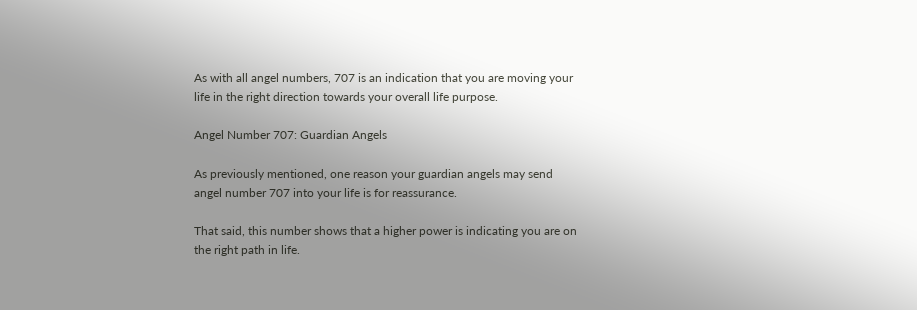As with all angel numbers, 707 is an indication that you are moving your life in the right direction towards your overall life purpose.

Angel Number 707: Guardian Angels

As previously mentioned, one reason your guardian angels may send angel number 707 into your life is for reassurance.

That said, this number shows that a higher power is indicating you are on the right path in life.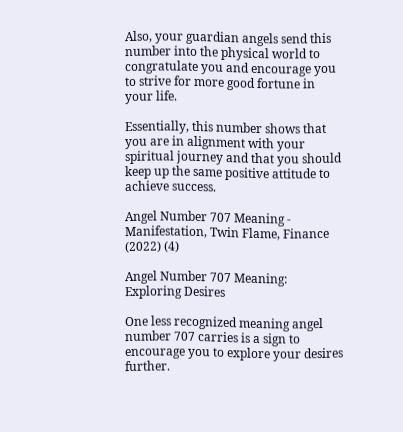Also, your guardian angels send this number into the physical world to congratulate you and encourage you to strive for more good fortune in your life.

Essentially, this number shows that you are in alignment with your spiritual journey and that you should keep up the same positive attitude to achieve success.

Angel Number 707 Meaning - Manifestation, Twin Flame, Finance (2022) (4)

Angel Number 707 Meaning: Exploring Desires

One less recognized meaning angel number 707 carries is a sign to encourage you to explore your desires further.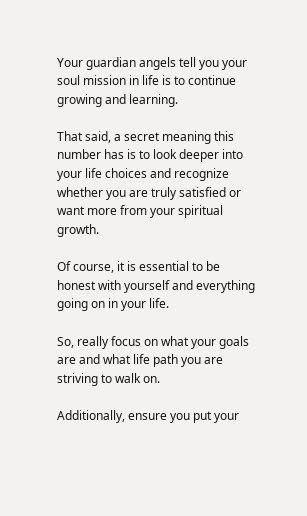Your guardian angels tell you your soul mission in life is to continue growing and learning.

That said, a secret meaning this number has is to look deeper into your life choices and recognize whether you are truly satisfied or want more from your spiritual growth.

Of course, it is essential to be honest with yourself and everything going on in your life.

So, really focus on what your goals are and what life path you are striving to walk on.

Additionally, ensure you put your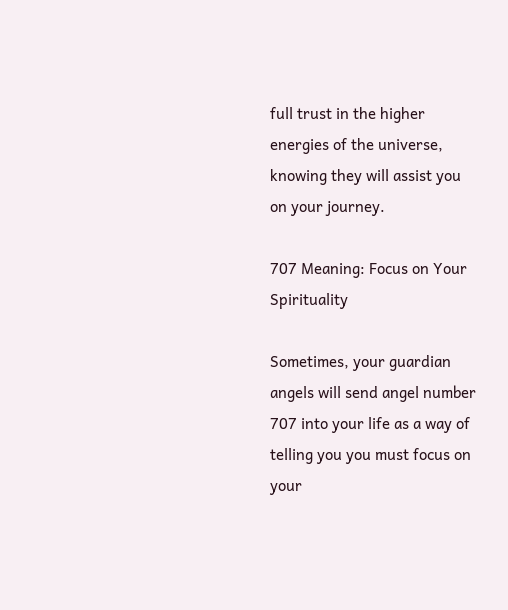full trust in the higher energies of the universe, knowing they will assist you on your journey.

707 Meaning: Focus on Your Spirituality

Sometimes, your guardian angels will send angel number 707 into your life as a way of telling you you must focus on your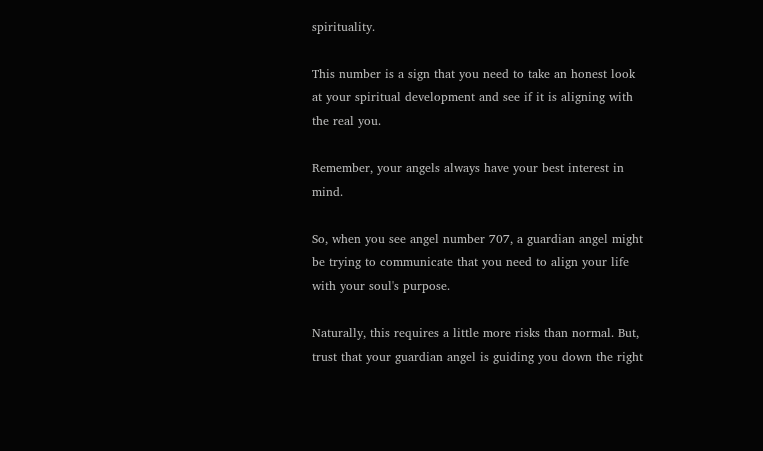spirituality.

This number is a sign that you need to take an honest look at your spiritual development and see if it is aligning with the real you.

Remember, your angels always have your best interest in mind.

So, when you see angel number 707, a guardian angel might be trying to communicate that you need to align your life with your soul's purpose.

Naturally, this requires a little more risks than normal. But, trust that your guardian angel is guiding you down the right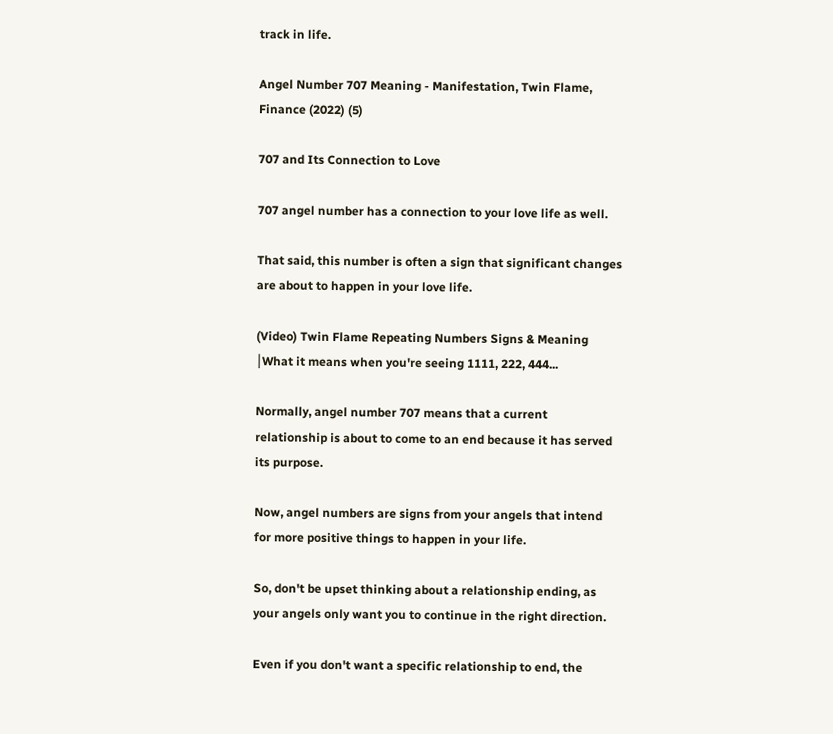track in life.

Angel Number 707 Meaning - Manifestation, Twin Flame, Finance (2022) (5)

707 and Its Connection to Love

707 angel number has a connection to your love life as well.

That said, this number is often a sign that significant changes are about to happen in your love life.

(Video) Twin Flame Repeating Numbers Signs & Meaning ⎮What it means when you're seeing 1111, 222, 444...

Normally, angel number 707 means that a current relationship is about to come to an end because it has served its purpose.

Now, angel numbers are signs from your angels that intend for more positive things to happen in your life.

So, don't be upset thinking about a relationship ending, as your angels only want you to continue in the right direction.

Even if you don't want a specific relationship to end, the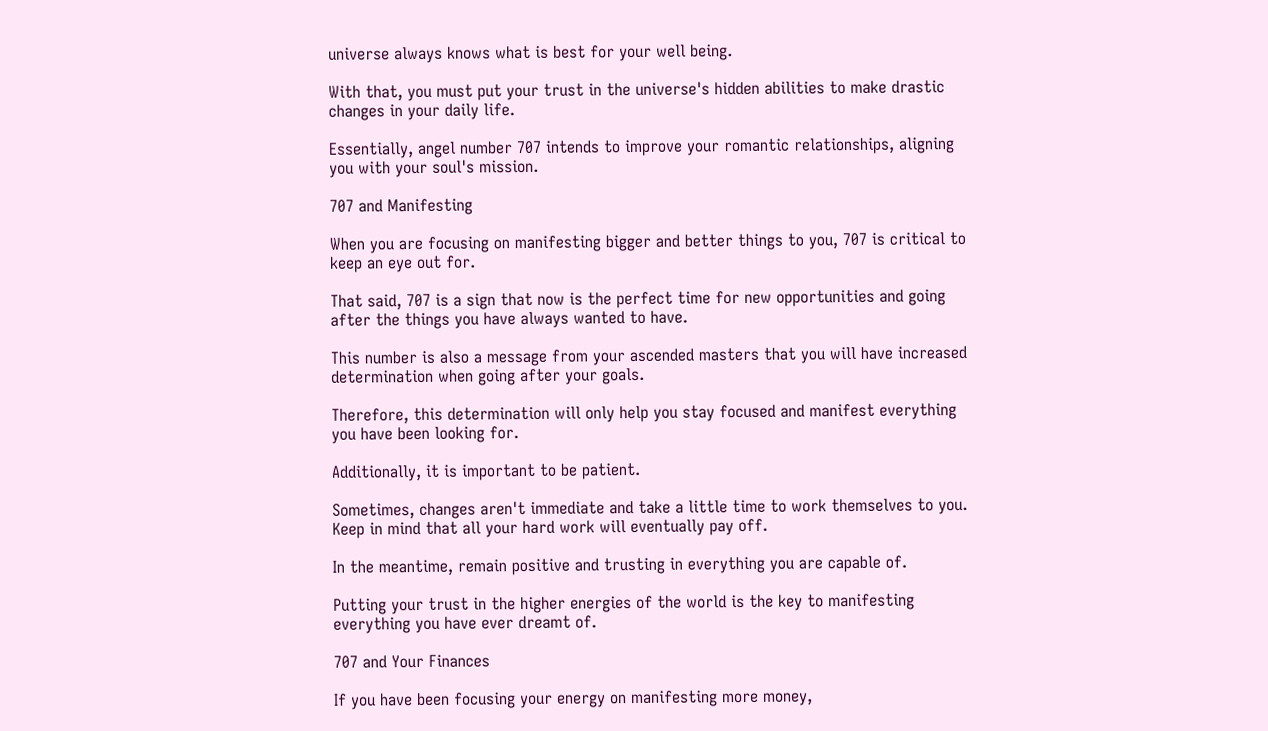universe always knows what is best for your well being.

With that, you must put your trust in the universe's hidden abilities to make drastic changes in your daily life.

Essentially, angel number 707 intends to improve your romantic relationships, aligning you with your soul's mission.

707 and Manifesting

When you are focusing on manifesting bigger and better things to you, 707 is critical to keep an eye out for.

That said, 707 is a sign that now is the perfect time for new opportunities and going after the things you have always wanted to have.

This number is also a message from your ascended masters that you will have increased determination when going after your goals.

Therefore, this determination will only help you stay focused and manifest everything you have been looking for.

Additionally, it is important to be patient.

Sometimes, changes aren't immediate and take a little time to work themselves to you. Keep in mind that all your hard work will eventually pay off.

In the meantime, remain positive and trusting in everything you are capable of.

Putting your trust in the higher energies of the world is the key to manifesting everything you have ever dreamt of.

707 and Your Finances

If you have been focusing your energy on manifesting more money,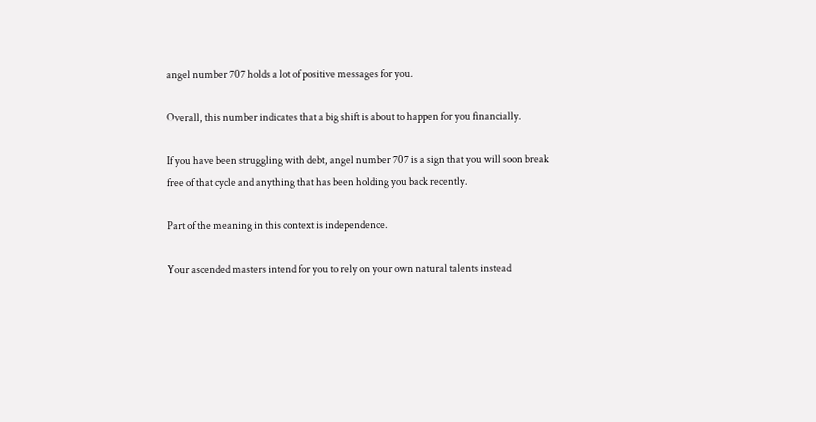angel number 707 holds a lot of positive messages for you.

Overall, this number indicates that a big shift is about to happen for you financially.

If you have been struggling with debt, angel number 707 is a sign that you will soon break free of that cycle and anything that has been holding you back recently.

Part of the meaning in this context is independence.

Your ascended masters intend for you to rely on your own natural talents instead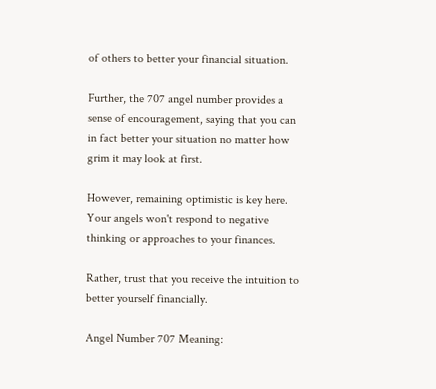of others to better your financial situation.

Further, the 707 angel number provides a sense of encouragement, saying that you can in fact better your situation no matter how grim it may look at first.

However, remaining optimistic is key here. Your angels won't respond to negative thinking or approaches to your finances.

Rather, trust that you receive the intuition to better yourself financially.

Angel Number 707 Meaning: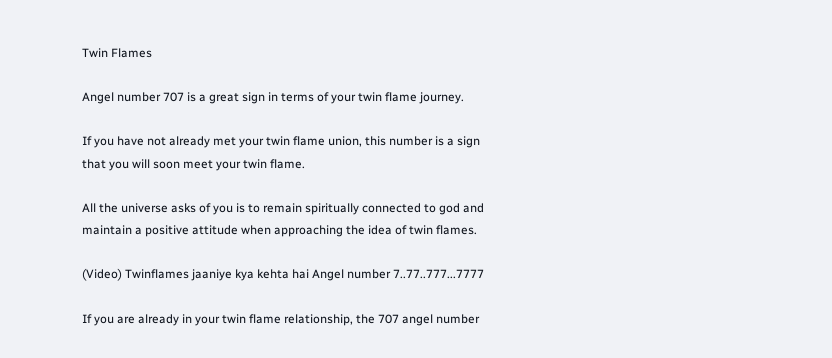Twin Flames

Angel number 707 is a great sign in terms of your twin flame journey.

If you have not already met your twin flame union, this number is a sign that you will soon meet your twin flame.

All the universe asks of you is to remain spiritually connected to god and maintain a positive attitude when approaching the idea of twin flames.

(Video) Twinflames jaaniye kya kehta hai Angel number 7..77..777...7777

If you are already in your twin flame relationship, the 707 angel number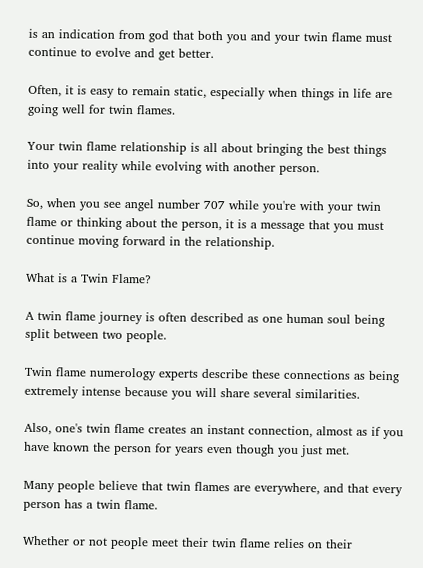is an indication from god that both you and your twin flame must continue to evolve and get better.

Often, it is easy to remain static, especially when things in life are going well for twin flames.

Your twin flame relationship is all about bringing the best things into your reality while evolving with another person.

So, when you see angel number 707 while you're with your twin flame or thinking about the person, it is a message that you must continue moving forward in the relationship.

What is a Twin Flame?

A twin flame journey is often described as one human soul being split between two people.

Twin flame numerology experts describe these connections as being extremely intense because you will share several similarities.

Also, one's twin flame creates an instant connection, almost as if you have known the person for years even though you just met.

Many people believe that twin flames are everywhere, and that every person has a twin flame.

Whether or not people meet their twin flame relies on their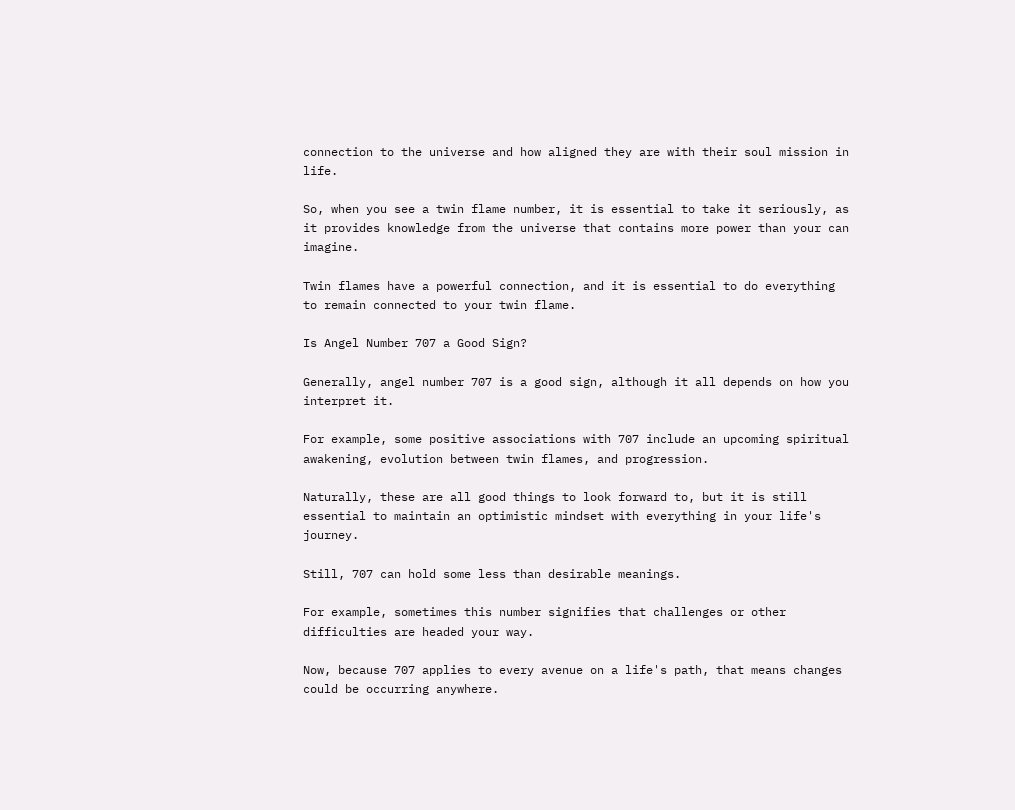connection to the universe and how aligned they are with their soul mission in life.

So, when you see a twin flame number, it is essential to take it seriously, as it provides knowledge from the universe that contains more power than your can imagine.

Twin flames have a powerful connection, and it is essential to do everything to remain connected to your twin flame.

Is Angel Number 707 a Good Sign?

Generally, angel number 707 is a good sign, although it all depends on how you interpret it.

For example, some positive associations with 707 include an upcoming spiritual awakening, evolution between twin flames, and progression.

Naturally, these are all good things to look forward to, but it is still essential to maintain an optimistic mindset with everything in your life's journey.

Still, 707 can hold some less than desirable meanings.

For example, sometimes this number signifies that challenges or other difficulties are headed your way.

Now, because 707 applies to every avenue on a life's path, that means changes could be occurring anywhere.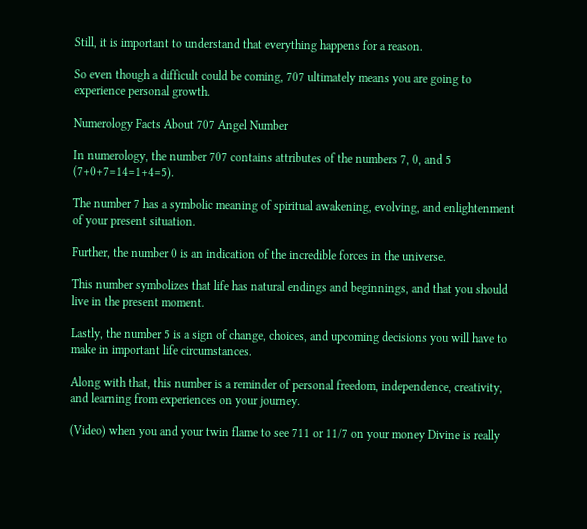Still, it is important to understand that everything happens for a reason.

So even though a difficult could be coming, 707 ultimately means you are going to experience personal growth.

Numerology Facts About 707 Angel Number

In numerology, the number 707 contains attributes of the numbers 7, 0, and 5 (7+0+7=14=1+4=5).

The number 7 has a symbolic meaning of spiritual awakening, evolving, and enlightenment of your present situation.

Further, the number 0 is an indication of the incredible forces in the universe.

This number symbolizes that life has natural endings and beginnings, and that you should live in the present moment.

Lastly, the number 5 is a sign of change, choices, and upcoming decisions you will have to make in important life circumstances.

Along with that, this number is a reminder of personal freedom, independence, creativity, and learning from experiences on your journey.

(Video) when you and your twin flame to see 711 or 11/7 on your money Divine is really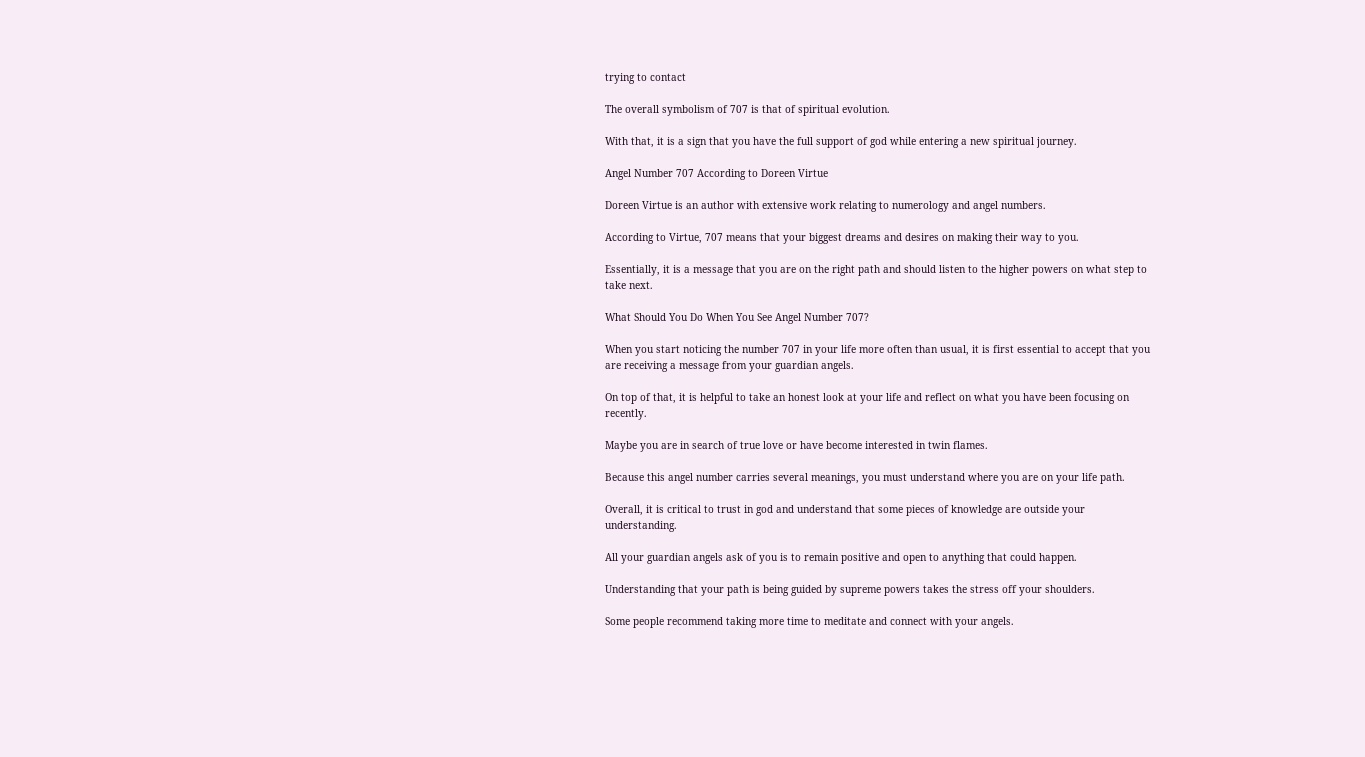trying to contact

The overall symbolism of 707 is that of spiritual evolution.

With that, it is a sign that you have the full support of god while entering a new spiritual journey.

Angel Number 707 According to Doreen Virtue

Doreen Virtue is an author with extensive work relating to numerology and angel numbers.

According to Virtue, 707 means that your biggest dreams and desires on making their way to you.

Essentially, it is a message that you are on the right path and should listen to the higher powers on what step to take next.

What Should You Do When You See Angel Number 707?

When you start noticing the number 707 in your life more often than usual, it is first essential to accept that you are receiving a message from your guardian angels.

On top of that, it is helpful to take an honest look at your life and reflect on what you have been focusing on recently.

Maybe you are in search of true love or have become interested in twin flames.

Because this angel number carries several meanings, you must understand where you are on your life path.

Overall, it is critical to trust in god and understand that some pieces of knowledge are outside your understanding.

All your guardian angels ask of you is to remain positive and open to anything that could happen.

Understanding that your path is being guided by supreme powers takes the stress off your shoulders.

Some people recommend taking more time to meditate and connect with your angels.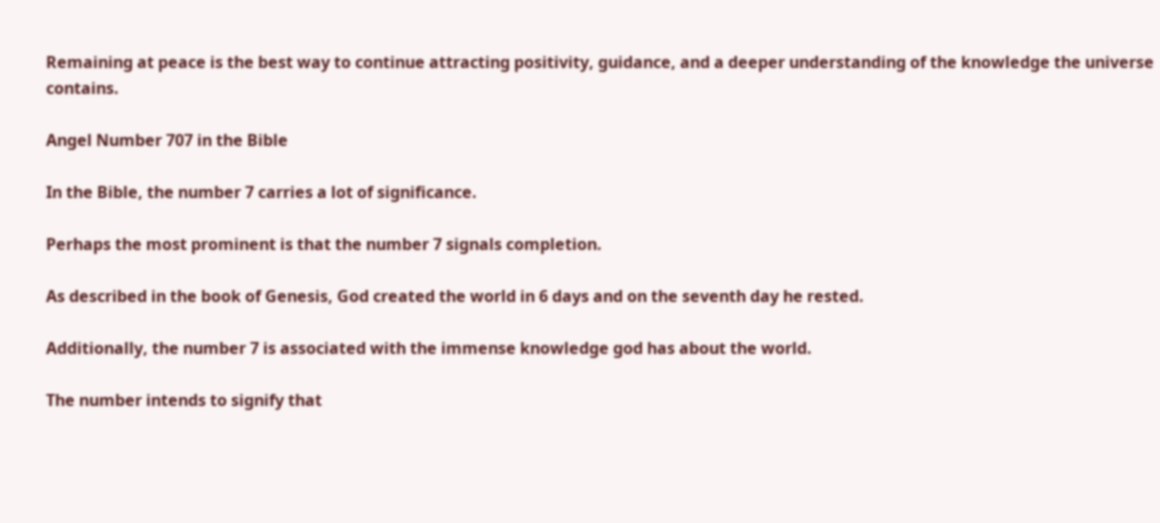Remaining at peace is the best way to continue attracting positivity, guidance, and a deeper understanding of the knowledge the universe contains.

Angel Number 707 in the Bible

In the Bible, the number 7 carries a lot of significance.

Perhaps the most prominent is that the number 7 signals completion.

As described in the book of Genesis, God created the world in 6 days and on the seventh day he rested.

Additionally, the number 7 is associated with the immense knowledge god has about the world.

The number intends to signify that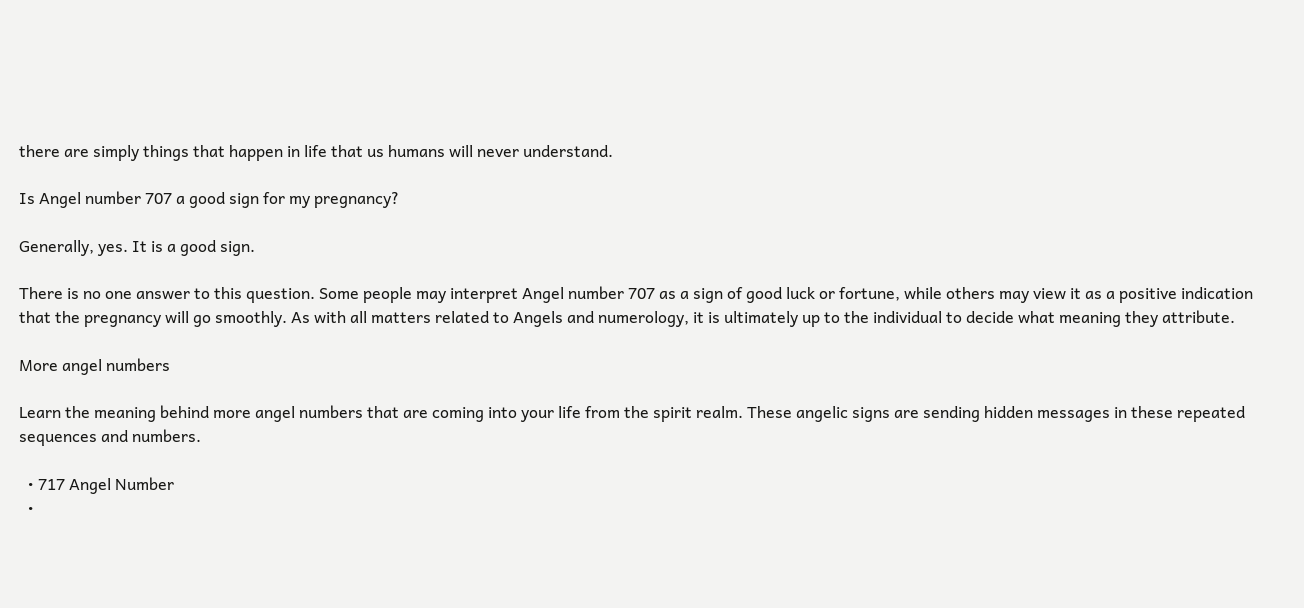there are simply things that happen in life that us humans will never understand.

Is Angel number 707 a good sign for my pregnancy?

Generally, yes. It is a good sign.

There is no one answer to this question. Some people may interpret Angel number 707 as a sign of good luck or fortune, while others may view it as a positive indication that the pregnancy will go smoothly. As with all matters related to Angels and numerology, it is ultimately up to the individual to decide what meaning they attribute.

More angel numbers

Learn the meaning behind more angel numbers that are coming into your life from the spirit realm. These angelic signs are sending hidden messages in these repeated sequences and numbers.

  • 717 Angel Number
  •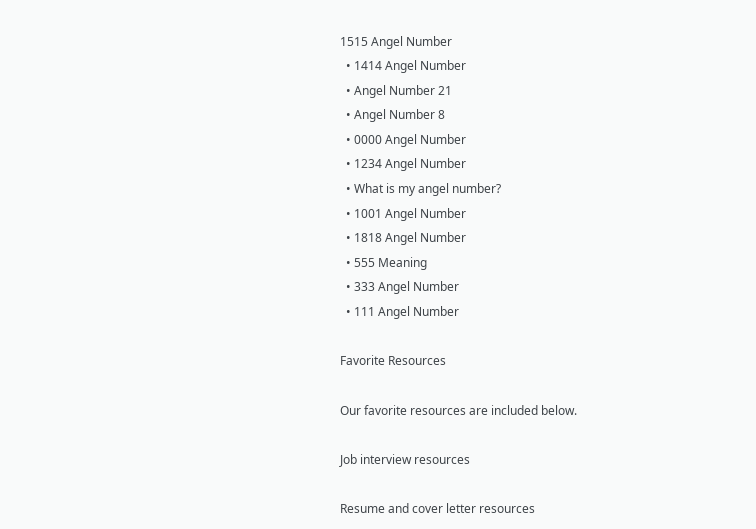1515 Angel Number
  • 1414 Angel Number
  • Angel Number 21
  • Angel Number 8
  • 0000 Angel Number
  • 1234 Angel Number
  • What is my angel number?
  • 1001 Angel Number
  • 1818 Angel Number
  • 555 Meaning
  • 333 Angel Number
  • 111 Angel Number

Favorite Resources

Our favorite resources are included below.

Job interview resources

Resume and cover letter resources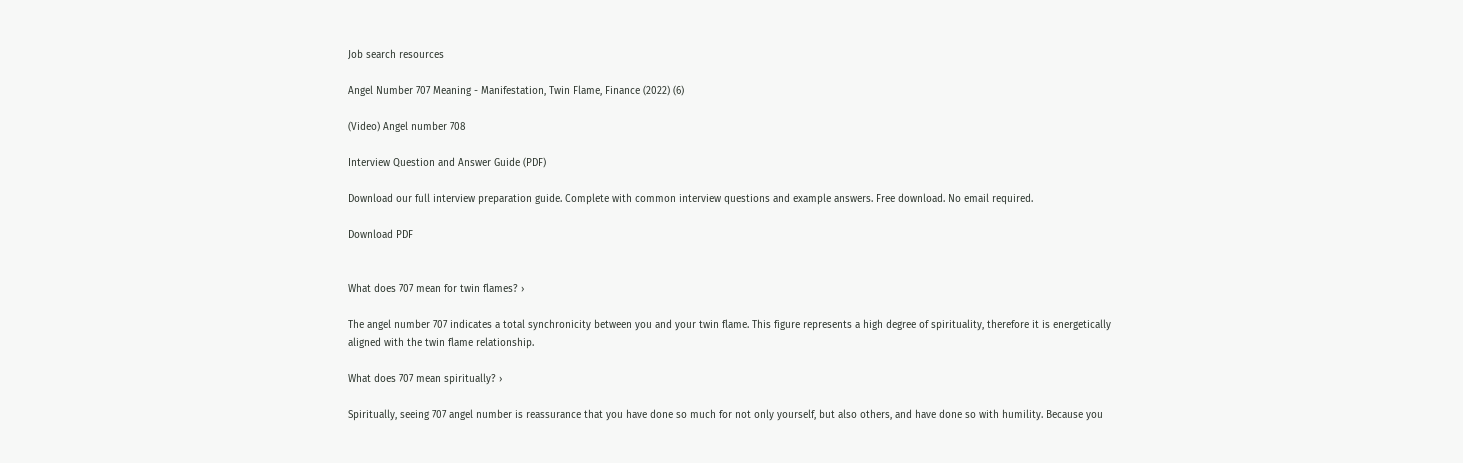Job search resources

Angel Number 707 Meaning - Manifestation, Twin Flame, Finance (2022) (6)

(Video) Angel number 708

Interview Question and Answer Guide (PDF)

Download our full interview preparation guide. Complete with common interview questions and example answers. Free download. No email required.

Download PDF


What does 707 mean for twin flames? ›

The angel number 707 indicates a total synchronicity between you and your twin flame. This figure represents a high degree of spirituality, therefore it is energetically aligned with the twin flame relationship.

What does 707 mean spiritually? ›

Spiritually, seeing 707 angel number is reassurance that you have done so much for not only yourself, but also others, and have done so with humility. Because you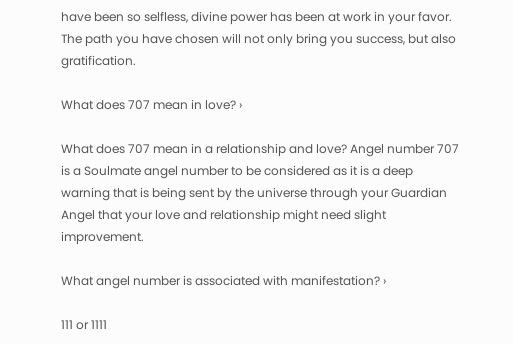have been so selfless, divine power has been at work in your favor. The path you have chosen will not only bring you success, but also gratification.

What does 707 mean in love? ›

What does 707 mean in a relationship and love? Angel number 707 is a Soulmate angel number to be considered as it is a deep warning that is being sent by the universe through your Guardian Angel that your love and relationship might need slight improvement.

What angel number is associated with manifestation? ›

111 or 1111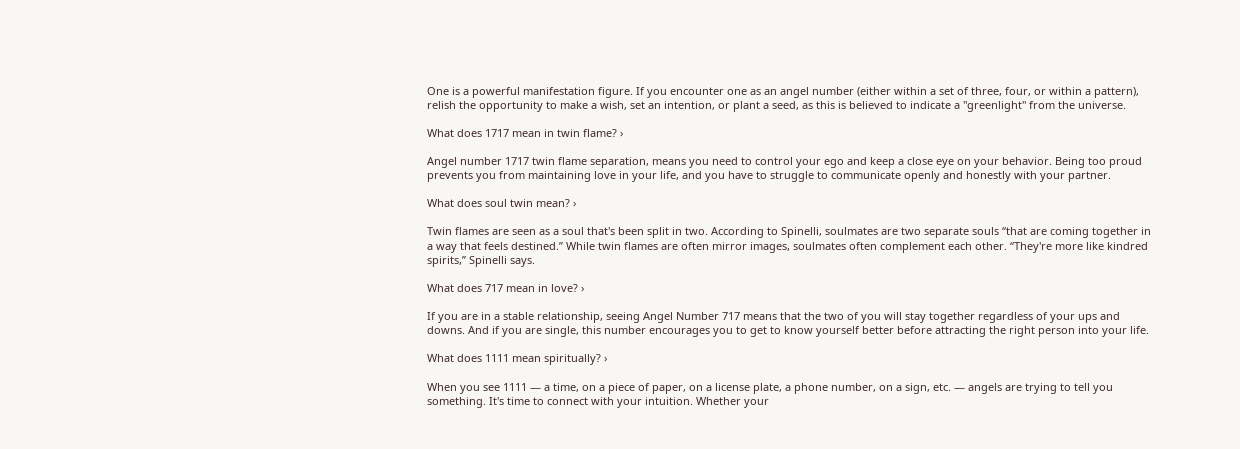One is a powerful manifestation figure. If you encounter one as an angel number (either within a set of three, four, or within a pattern), relish the opportunity to make a wish, set an intention, or plant a seed, as this is believed to indicate a "greenlight" from the universe.

What does 1717 mean in twin flame? ›

Angel number 1717 twin flame separation, means you need to control your ego and keep a close eye on your behavior. Being too proud prevents you from maintaining love in your life, and you have to struggle to communicate openly and honestly with your partner.

What does soul twin mean? ›

Twin flames are seen as a soul that's been split in two. According to Spinelli, soulmates are two separate souls “that are coming together in a way that feels destined.” While twin flames are often mirror images, soulmates often complement each other. “They're more like kindred spirits,” Spinelli says.

What does 717 mean in love? ›

If you are in a stable relationship, seeing Angel Number 717 means that the two of you will stay together regardless of your ups and downs. And if you are single, this number encourages you to get to know yourself better before attracting the right person into your life.

What does 1111 mean spiritually? ›

When you see 1111 — a time, on a piece of paper, on a license plate, a phone number, on a sign, etc. — angels are trying to tell you something. It's time to connect with your intuition. Whether your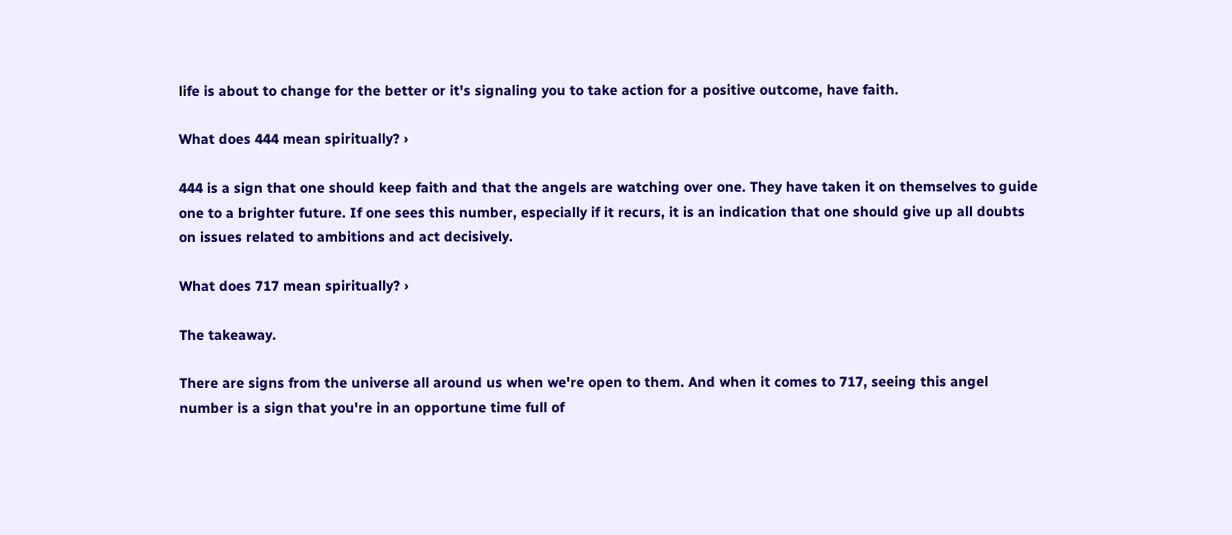life is about to change for the better or it's signaling you to take action for a positive outcome, have faith.

What does 444 mean spiritually? ›

444 is a sign that one should keep faith and that the angels are watching over one. They have taken it on themselves to guide one to a brighter future. If one sees this number, especially if it recurs, it is an indication that one should give up all doubts on issues related to ambitions and act decisively.

What does 717 mean spiritually? ›

The takeaway.

There are signs from the universe all around us when we're open to them. And when it comes to 717, seeing this angel number is a sign that you're in an opportune time full of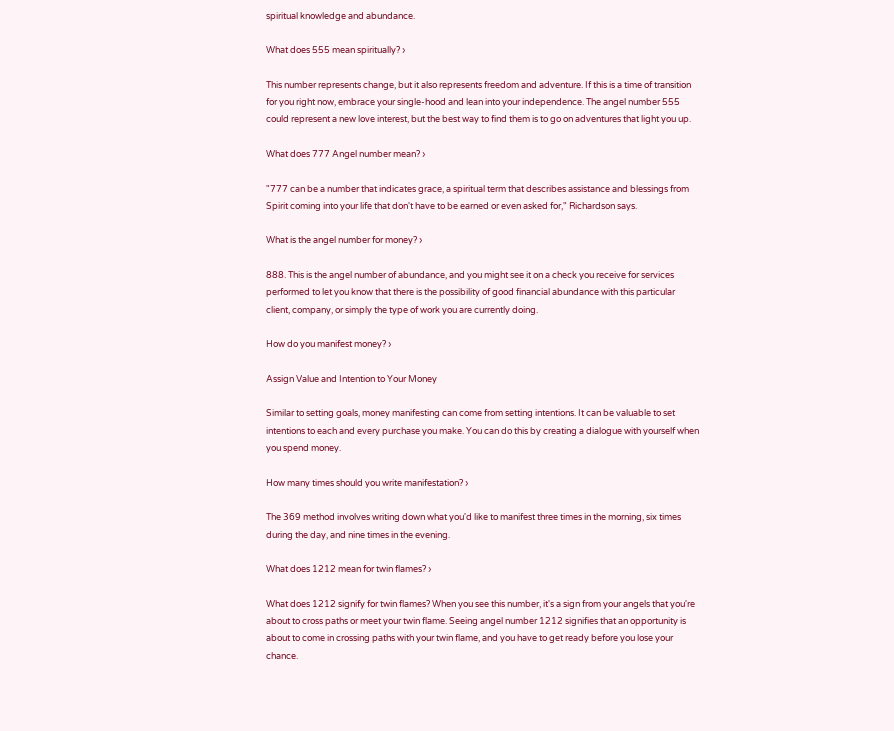spiritual knowledge and abundance.

What does 555 mean spiritually? ›

This number represents change, but it also represents freedom and adventure. If this is a time of transition for you right now, embrace your single-hood and lean into your independence. The angel number 555 could represent a new love interest, but the best way to find them is to go on adventures that light you up.

What does 777 Angel number mean? ›

"777 can be a number that indicates grace, a spiritual term that describes assistance and blessings from Spirit coming into your life that don't have to be earned or even asked for," Richardson says.

What is the angel number for money? ›

888. This is the angel number of abundance, and you might see it on a check you receive for services performed to let you know that there is the possibility of good financial abundance with this particular client, company, or simply the type of work you are currently doing.

How do you manifest money? ›

Assign Value and Intention to Your Money

Similar to setting goals, money manifesting can come from setting intentions. It can be valuable to set intentions to each and every purchase you make. You can do this by creating a dialogue with yourself when you spend money.

How many times should you write manifestation? ›

The 369 method involves writing down what you'd like to manifest three times in the morning, six times during the day, and nine times in the evening.

What does 1212 mean for twin flames? ›

What does 1212 signify for twin flames? When you see this number, it's a sign from your angels that you're about to cross paths or meet your twin flame. Seeing angel number 1212 signifies that an opportunity is about to come in crossing paths with your twin flame, and you have to get ready before you lose your chance.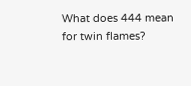What does 444 mean for twin flames?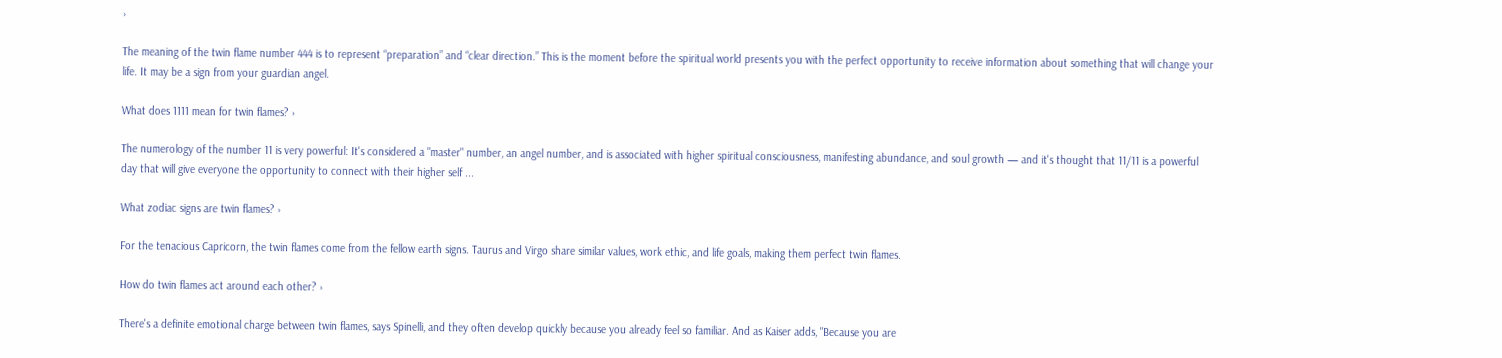›

The meaning of the twin flame number 444 is to represent “preparation” and “clear direction.” This is the moment before the spiritual world presents you with the perfect opportunity to receive information about something that will change your life. It may be a sign from your guardian angel.

What does 1111 mean for twin flames? ›

The numerology of the number 11 is very powerful: It's considered a "master" number, an angel number, and is associated with higher spiritual consciousness, manifesting abundance, and soul growth — and it's thought that 11/11 is a powerful day that will give everyone the opportunity to connect with their higher self ...

What zodiac signs are twin flames? ›

For the tenacious Capricorn, the twin flames come from the fellow earth signs. Taurus and Virgo share similar values, work ethic, and life goals, making them perfect twin flames.

How do twin flames act around each other? ›

There's a definite emotional charge between twin flames, says Spinelli, and they often develop quickly because you already feel so familiar. And as Kaiser adds, "Because you are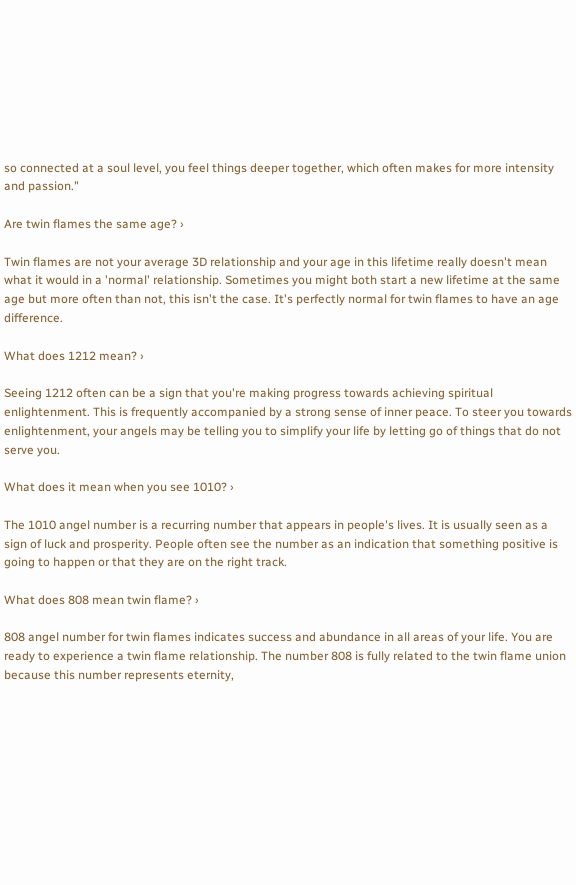so connected at a soul level, you feel things deeper together, which often makes for more intensity and passion."

Are twin flames the same age? ›

Twin flames are not your average 3D relationship and your age in this lifetime really doesn't mean what it would in a 'normal' relationship. Sometimes you might both start a new lifetime at the same age but more often than not, this isn't the case. It's perfectly normal for twin flames to have an age difference.

What does 1212 mean? ›

Seeing 1212 often can be a sign that you're making progress towards achieving spiritual enlightenment. This is frequently accompanied by a strong sense of inner peace. To steer you towards enlightenment, your angels may be telling you to simplify your life by letting go of things that do not serve you.

What does it mean when you see 1010? ›

The 1010 angel number is a recurring number that appears in people's lives. It is usually seen as a sign of luck and prosperity. People often see the number as an indication that something positive is going to happen or that they are on the right track.

What does 808 mean twin flame? ›

808 angel number for twin flames indicates success and abundance in all areas of your life. You are ready to experience a twin flame relationship. The number 808 is fully related to the twin flame union because this number represents eternity,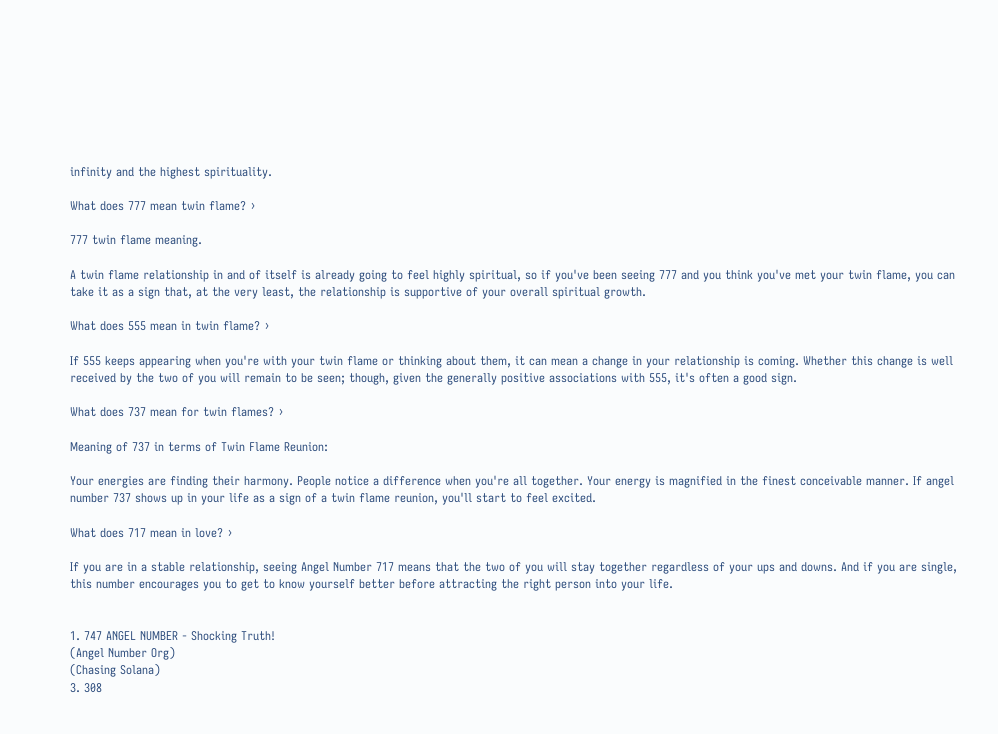infinity and the highest spirituality.

What does 777 mean twin flame? ›

777 twin flame meaning.

A twin flame relationship in and of itself is already going to feel highly spiritual, so if you've been seeing 777 and you think you've met your twin flame, you can take it as a sign that, at the very least, the relationship is supportive of your overall spiritual growth.

What does 555 mean in twin flame? ›

If 555 keeps appearing when you're with your twin flame or thinking about them, it can mean a change in your relationship is coming. Whether this change is well received by the two of you will remain to be seen; though, given the generally positive associations with 555, it's often a good sign.

What does 737 mean for twin flames? ›

Meaning of 737 in terms of Twin Flame Reunion:

Your energies are finding their harmony. People notice a difference when you're all together. Your energy is magnified in the finest conceivable manner. If angel number 737 shows up in your life as a sign of a twin flame reunion, you'll start to feel excited.

What does 717 mean in love? ›

If you are in a stable relationship, seeing Angel Number 717 means that the two of you will stay together regardless of your ups and downs. And if you are single, this number encourages you to get to know yourself better before attracting the right person into your life.


1. 747 ANGEL NUMBER - Shocking Truth!
(Angel Number Org)
(Chasing Solana)
3. 308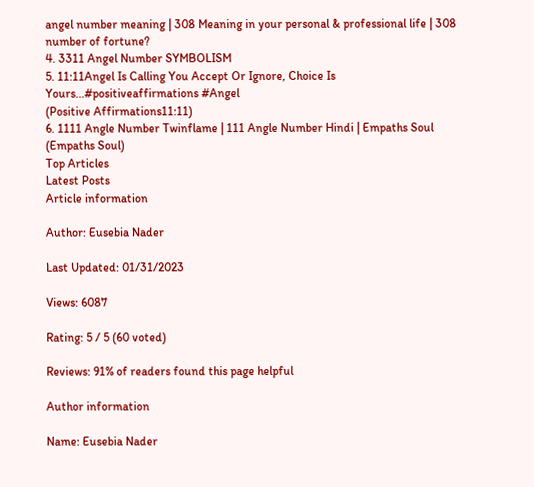angel number meaning | 308 Meaning in your personal & professional life | 308 number of fortune?
4. 3311 Angel Number SYMBOLISM
5. 11:11Angel Is Calling You Accept Or Ignore, Choice Is Yours...#positiveaffirmations #Angel
(Positive Affirmations11:11)
6. 1111 Angle Number Twinflame | 111 Angle Number Hindi | Empaths Soul
(Empaths Soul)
Top Articles
Latest Posts
Article information

Author: Eusebia Nader

Last Updated: 01/31/2023

Views: 6087

Rating: 5 / 5 (60 voted)

Reviews: 91% of readers found this page helpful

Author information

Name: Eusebia Nader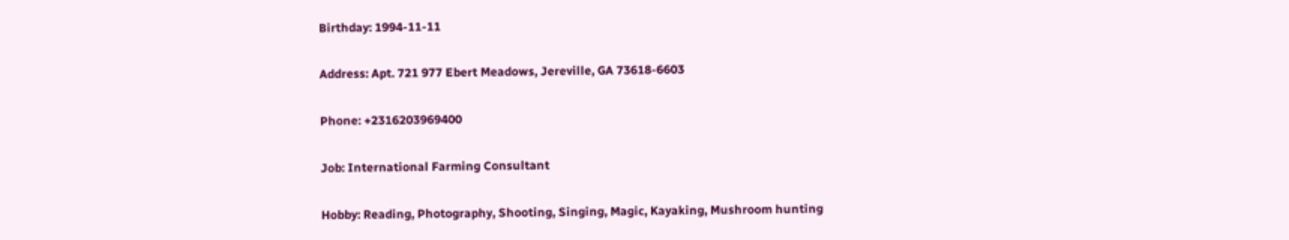Birthday: 1994-11-11

Address: Apt. 721 977 Ebert Meadows, Jereville, GA 73618-6603

Phone: +2316203969400

Job: International Farming Consultant

Hobby: Reading, Photography, Shooting, Singing, Magic, Kayaking, Mushroom hunting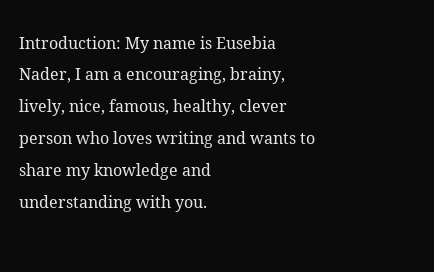Introduction: My name is Eusebia Nader, I am a encouraging, brainy, lively, nice, famous, healthy, clever person who loves writing and wants to share my knowledge and understanding with you.